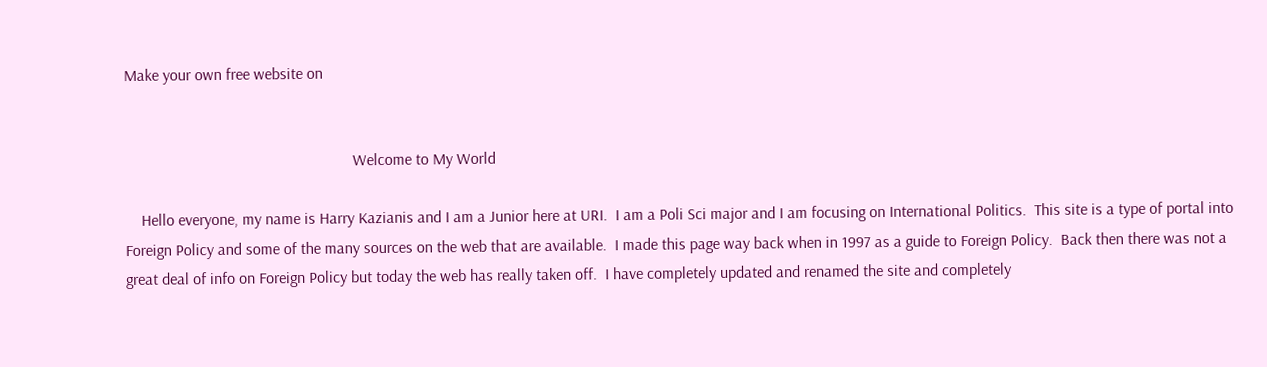Make your own free website on


                                                         Welcome to My World

    Hello everyone, my name is Harry Kazianis and I am a Junior here at URI.  I am a Poli Sci major and I am focusing on International Politics.  This site is a type of portal into Foreign Policy and some of the many sources on the web that are available.  I made this page way back when in 1997 as a guide to Foreign Policy.  Back then there was not a great deal of info on Foreign Policy but today the web has really taken off.  I have completely updated and renamed the site and completely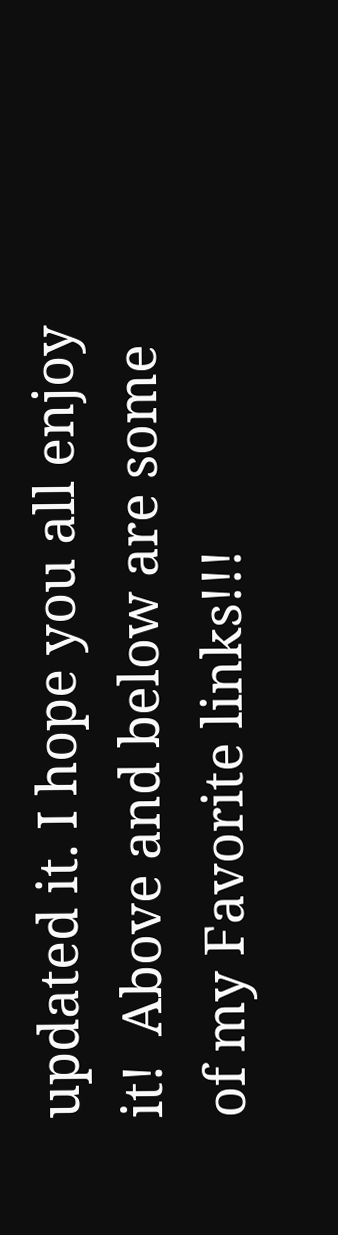updated it. I hope you all enjoy it!  Above and below are some of my Favorite links!!!